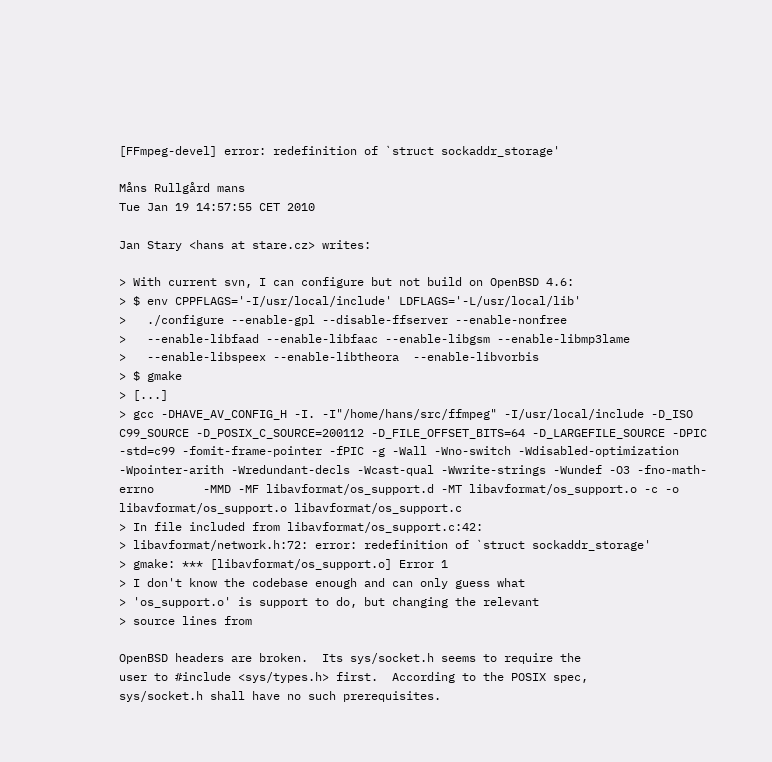[FFmpeg-devel] error: redefinition of `struct sockaddr_storage'

Måns Rullgård mans
Tue Jan 19 14:57:55 CET 2010

Jan Stary <hans at stare.cz> writes:

> With current svn, I can configure but not build on OpenBSD 4.6:
> $ env CPPFLAGS='-I/usr/local/include' LDFLAGS='-L/usr/local/lib'
>   ./configure --enable-gpl --disable-ffserver --enable-nonfree
>   --enable-libfaad --enable-libfaac --enable-libgsm --enable-libmp3lame
>   --enable-libspeex --enable-libtheora  --enable-libvorbis
> $ gmake
> [...]
> gcc -DHAVE_AV_CONFIG_H -I. -I"/home/hans/src/ffmpeg" -I/usr/local/include -D_ISO C99_SOURCE -D_POSIX_C_SOURCE=200112 -D_FILE_OFFSET_BITS=64 -D_LARGEFILE_SOURCE -DPIC -std=c99 -fomit-frame-pointer -fPIC -g -Wall -Wno-switch -Wdisabled-optimization -Wpointer-arith -Wredundant-decls -Wcast-qual -Wwrite-strings -Wundef -O3 -fno-math-errno       -MMD -MF libavformat/os_support.d -MT libavformat/os_support.o -c -o libavformat/os_support.o libavformat/os_support.c
> In file included from libavformat/os_support.c:42:
> libavformat/network.h:72: error: redefinition of `struct sockaddr_storage'
> gmake: *** [libavformat/os_support.o] Error 1
> I don't know the codebase enough and can only guess what
> 'os_support.o' is support to do, but changing the relevant
> source lines from

OpenBSD headers are broken.  Its sys/socket.h seems to require the
user to #include <sys/types.h> first.  According to the POSIX spec,
sys/socket.h shall have no such prerequisites.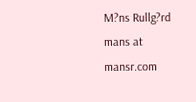M?ns Rullg?rd
mans at mansr.com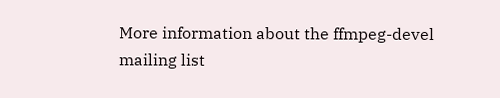More information about the ffmpeg-devel mailing list